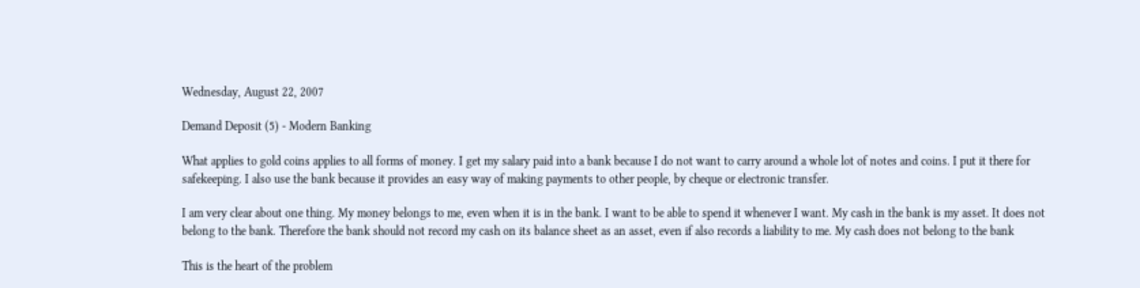Wednesday, August 22, 2007

Demand Deposit (5) - Modern Banking

What applies to gold coins applies to all forms of money. I get my salary paid into a bank because I do not want to carry around a whole lot of notes and coins. I put it there for safekeeping. I also use the bank because it provides an easy way of making payments to other people, by cheque or electronic transfer.

I am very clear about one thing. My money belongs to me, even when it is in the bank. I want to be able to spend it whenever I want. My cash in the bank is my asset. It does not belong to the bank. Therefore the bank should not record my cash on its balance sheet as an asset, even if also records a liability to me. My cash does not belong to the bank

This is the heart of the problem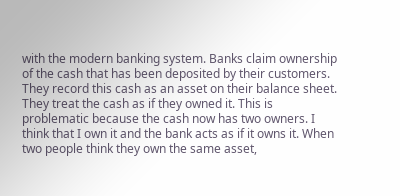with the modern banking system. Banks claim ownership of the cash that has been deposited by their customers. They record this cash as an asset on their balance sheet. They treat the cash as if they owned it. This is problematic because the cash now has two owners. I think that I own it and the bank acts as if it owns it. When two people think they own the same asset,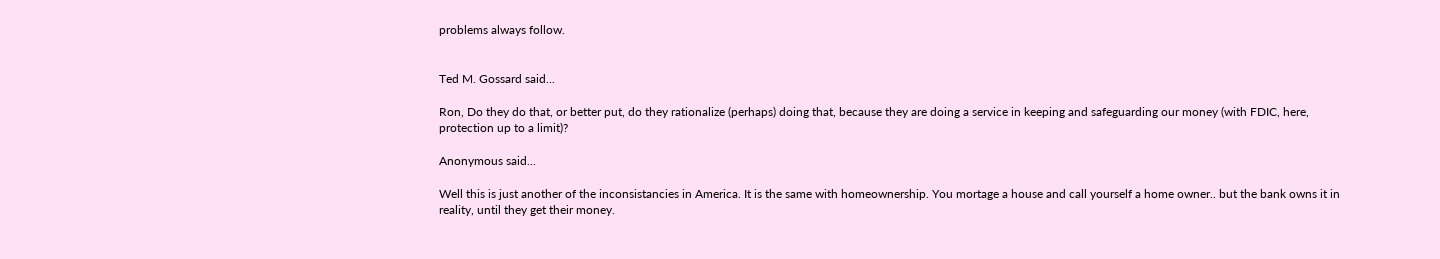problems always follow.


Ted M. Gossard said...

Ron, Do they do that, or better put, do they rationalize (perhaps) doing that, because they are doing a service in keeping and safeguarding our money (with FDIC, here, protection up to a limit)?

Anonymous said...

Well this is just another of the inconsistancies in America. It is the same with homeownership. You mortage a house and call yourself a home owner.. but the bank owns it in reality, until they get their money.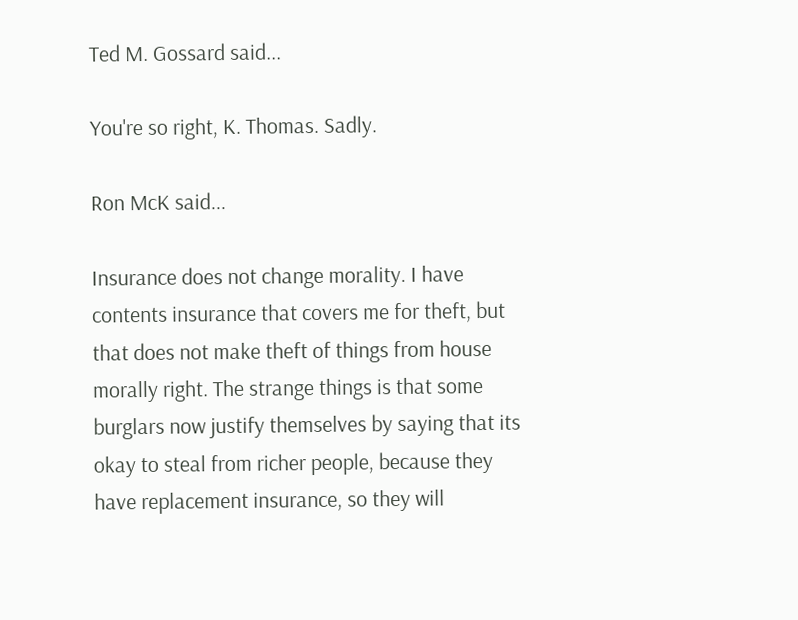Ted M. Gossard said...

You're so right, K. Thomas. Sadly.

Ron McK said...

Insurance does not change morality. I have contents insurance that covers me for theft, but that does not make theft of things from house morally right. The strange things is that some burglars now justify themselves by saying that its okay to steal from richer people, because they have replacement insurance, so they will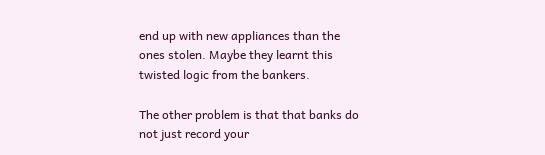end up with new appliances than the ones stolen. Maybe they learnt this twisted logic from the bankers.

The other problem is that that banks do not just record your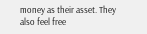money as their asset. They also feel free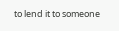to lend it to someone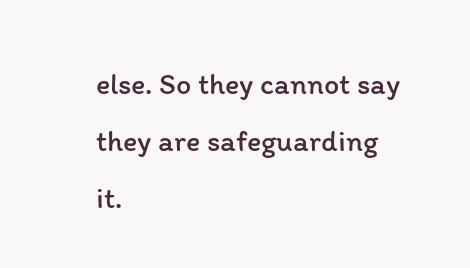else. So they cannot say they are safeguarding it.